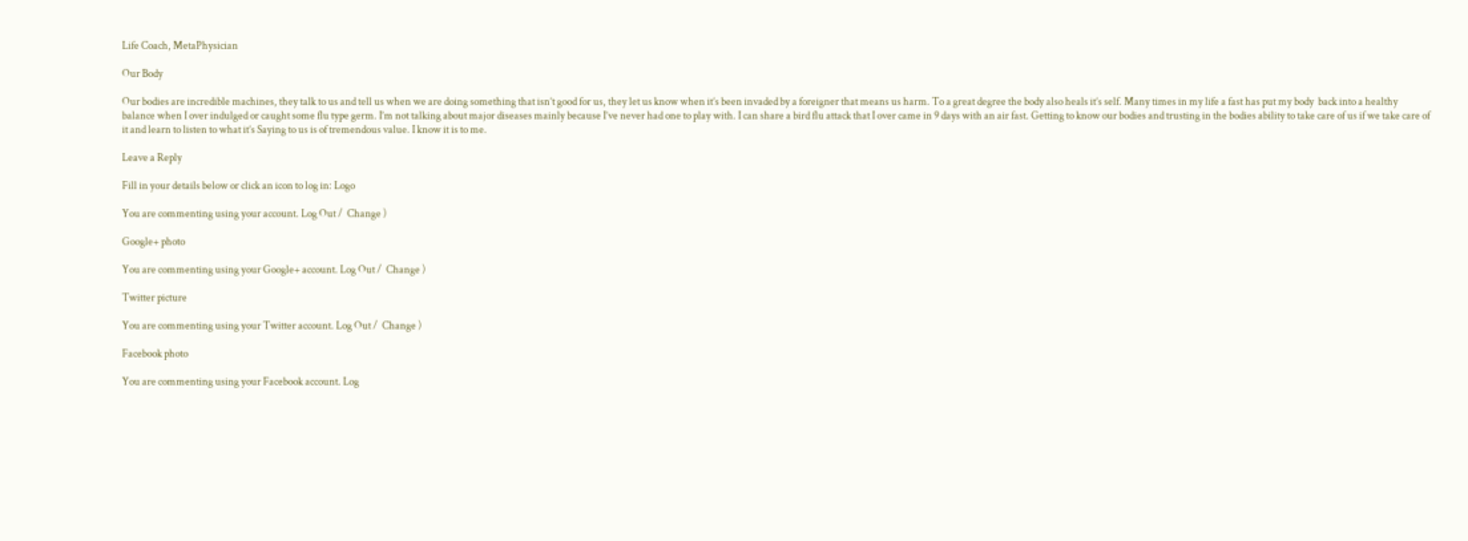Life Coach, MetaPhysician

Our Body

Our bodies are incredible machines, they talk to us and tell us when we are doing something that isn’t good for us, they let us know when it’s been invaded by a foreigner that means us harm. To a great degree the body also heals it’s self. Many times in my life a fast has put my body  back into a healthy balance when I over indulged or caught some flu type germ. I’m not talking about major diseases mainly because I’ve never had one to play with. I can share a bird flu attack that I over came in 9 days with an air fast. Getting to know our bodies and trusting in the bodies ability to take care of us if we take care of it and learn to listen to what it’s Saying to us is of tremendous value. I know it is to me.

Leave a Reply

Fill in your details below or click an icon to log in: Logo

You are commenting using your account. Log Out /  Change )

Google+ photo

You are commenting using your Google+ account. Log Out /  Change )

Twitter picture

You are commenting using your Twitter account. Log Out /  Change )

Facebook photo

You are commenting using your Facebook account. Log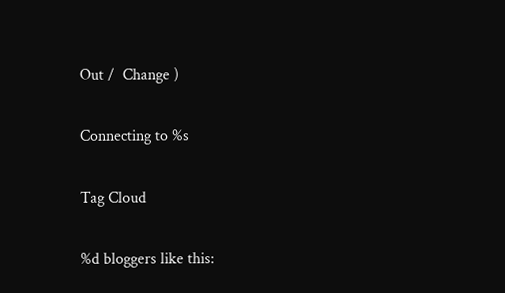Out /  Change )

Connecting to %s

Tag Cloud

%d bloggers like this: